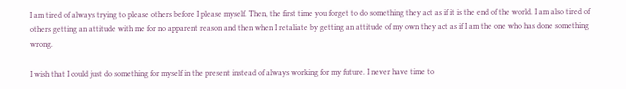I am tired of always trying to please others before I please myself. Then, the first time you forget to do something they act as if it is the end of the world. I am also tired of others getting an attitude with me for no apparent reason and then when I retaliate by getting an attitude of my own they act as if I am the one who has done something wrong.

I wish that I could just do something for myself in the present instead of always working for my future. I never have time to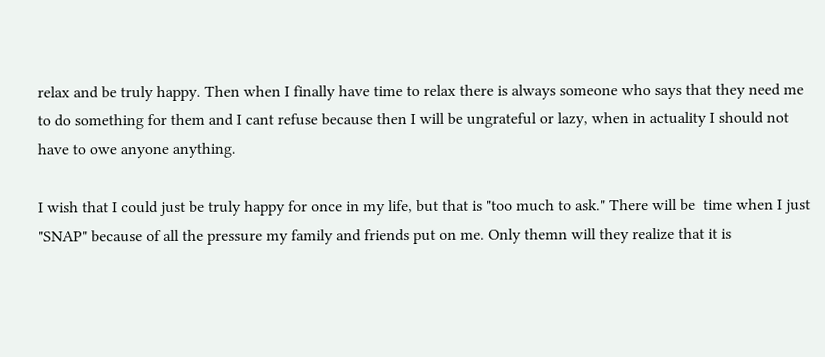relax and be truly happy. Then when I finally have time to relax there is always someone who says that they need me to do something for them and I cant refuse because then I will be ungrateful or lazy, when in actuality I should not have to owe anyone anything.

I wish that I could just be truly happy for once in my life, but that is "too much to ask." There will be  time when I just "SNAP" because of all the pressure my family and friends put on me. Only themn will they realize that it is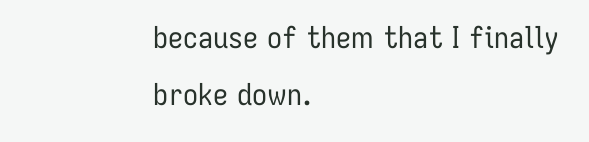because of them that I finally broke down.